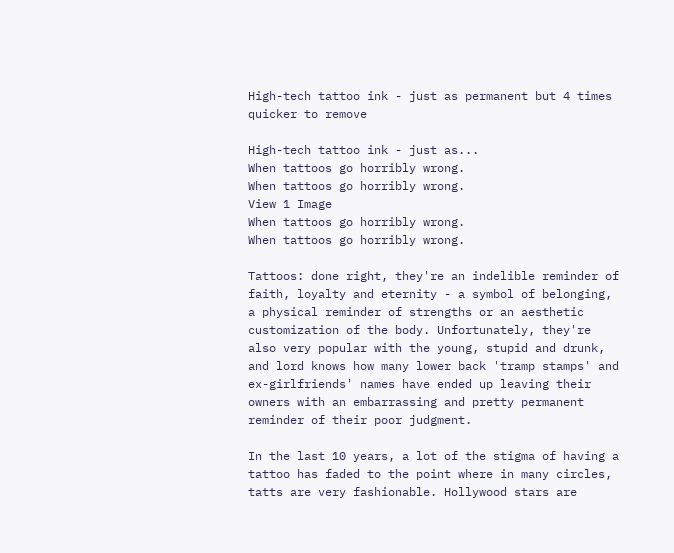High-tech tattoo ink - just as permanent but 4 times quicker to remove

High-tech tattoo ink - just as...
When tattoos go horribly wrong.
When tattoos go horribly wrong.
View 1 Image
When tattoos go horribly wrong.
When tattoos go horribly wrong.

Tattoos: done right, they're an indelible reminder of faith, loyalty and eternity - a symbol of belonging, a physical reminder of strengths or an aesthetic customization of the body. Unfortunately, they're also very popular with the young, stupid and drunk, and lord knows how many lower back 'tramp stamps' and ex-girlfriends' names have ended up leaving their owners with an embarrassing and pretty permanent reminder of their poor judgment.

In the last 10 years, a lot of the stigma of having a tattoo has faded to the point where in many circles, tatts are very fashionable. Hollywood stars are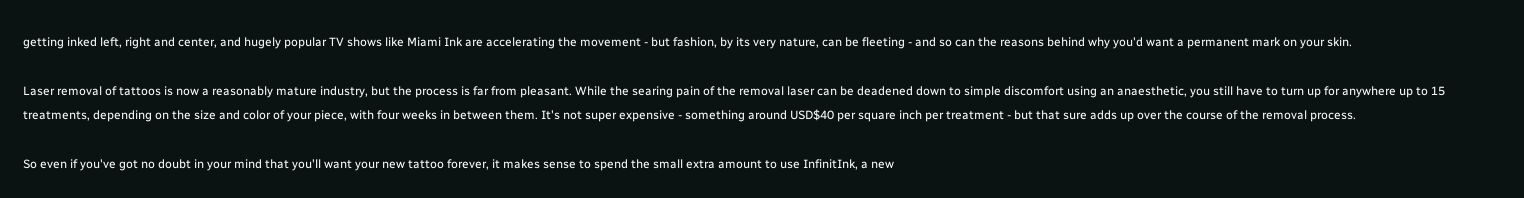getting inked left, right and center, and hugely popular TV shows like Miami Ink are accelerating the movement - but fashion, by its very nature, can be fleeting - and so can the reasons behind why you'd want a permanent mark on your skin.

Laser removal of tattoos is now a reasonably mature industry, but the process is far from pleasant. While the searing pain of the removal laser can be deadened down to simple discomfort using an anaesthetic, you still have to turn up for anywhere up to 15 treatments, depending on the size and color of your piece, with four weeks in between them. It's not super expensive - something around USD$40 per square inch per treatment - but that sure adds up over the course of the removal process.

So even if you've got no doubt in your mind that you'll want your new tattoo forever, it makes sense to spend the small extra amount to use InfinitInk, a new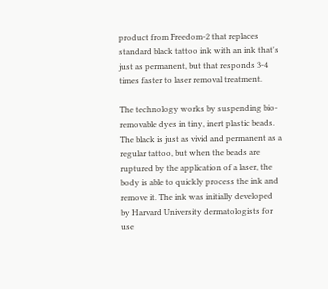product from Freedom-2 that replaces standard black tattoo ink with an ink that's just as permanent, but that responds 3-4 times faster to laser removal treatment.

The technology works by suspending bio-removable dyes in tiny, inert plastic beads. The black is just as vivid and permanent as a regular tattoo, but when the beads are ruptured by the application of a laser, the body is able to quickly process the ink and remove it. The ink was initially developed by Harvard University dermatologists for use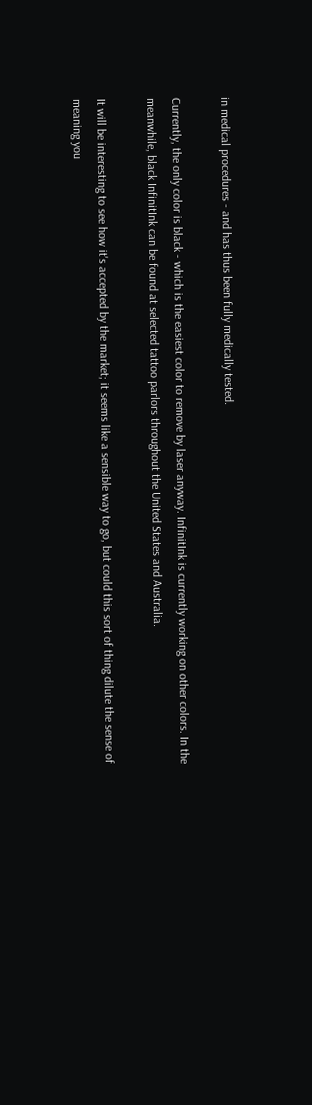in medical procedures - and has thus been fully medically tested.

Currently, the only color is black - which is the easiest color to remove by laser anyway. InfinitInk is currently working on other colors. In the meanwhile, black InfinitInk can be found at selected tattoo parlors throughout the United States and Australia.

It will be interesting to see how it's accepted by the market; it seems like a sensible way to go, but could this sort of thing dilute the sense of meaning you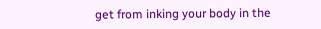get from inking your body in the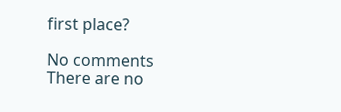first place?

No comments
There are no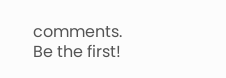comments. Be the first!